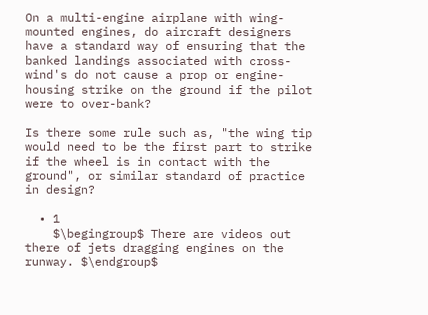On a multi-engine airplane with wing-mounted engines, do aircraft designers have a standard way of ensuring that the banked landings associated with cross-wind's do not cause a prop or engine-housing strike on the ground if the pilot were to over-bank?

Is there some rule such as, "the wing tip would need to be the first part to strike if the wheel is in contact with the ground", or similar standard of practice in design?

  • 1
    $\begingroup$ There are videos out there of jets dragging engines on the runway. $\endgroup$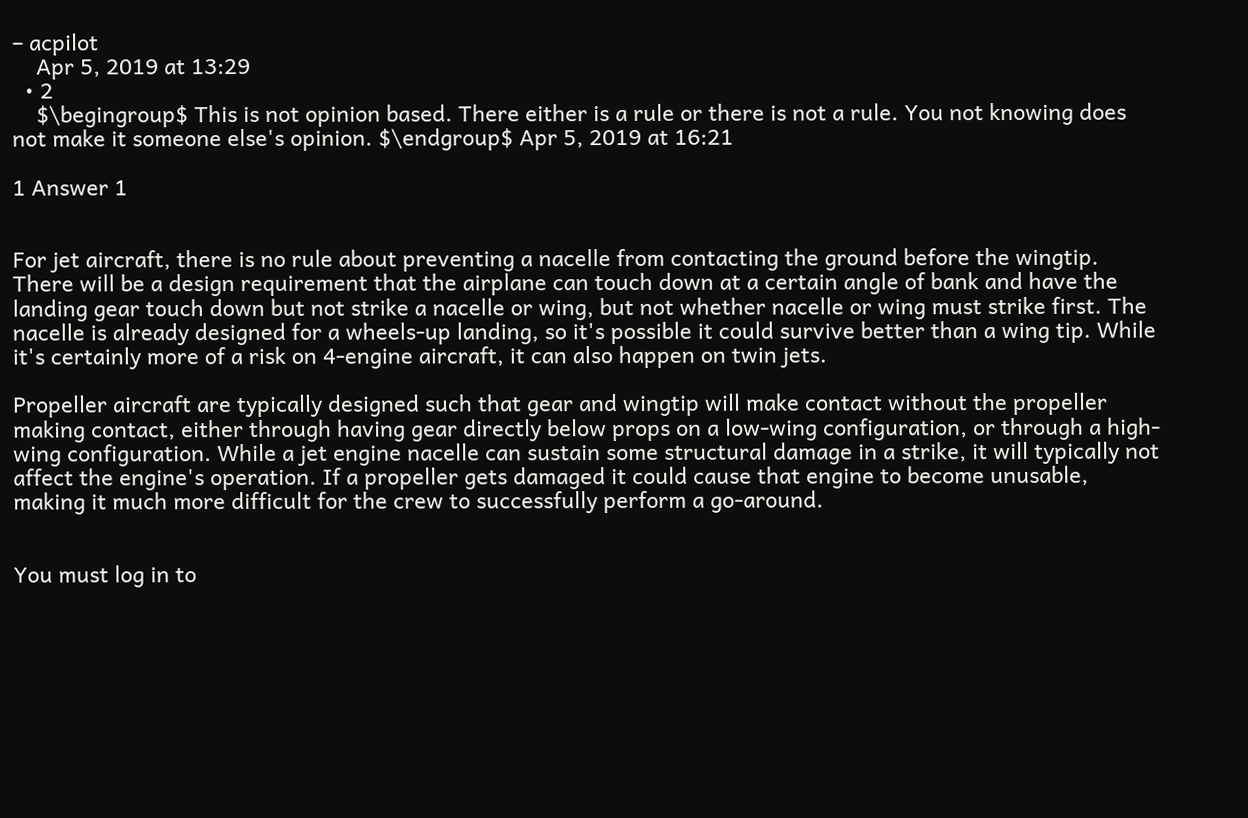– acpilot
    Apr 5, 2019 at 13:29
  • 2
    $\begingroup$ This is not opinion based. There either is a rule or there is not a rule. You not knowing does not make it someone else's opinion. $\endgroup$ Apr 5, 2019 at 16:21

1 Answer 1


For jet aircraft, there is no rule about preventing a nacelle from contacting the ground before the wingtip. There will be a design requirement that the airplane can touch down at a certain angle of bank and have the landing gear touch down but not strike a nacelle or wing, but not whether nacelle or wing must strike first. The nacelle is already designed for a wheels-up landing, so it's possible it could survive better than a wing tip. While it's certainly more of a risk on 4-engine aircraft, it can also happen on twin jets.

Propeller aircraft are typically designed such that gear and wingtip will make contact without the propeller making contact, either through having gear directly below props on a low-wing configuration, or through a high-wing configuration. While a jet engine nacelle can sustain some structural damage in a strike, it will typically not affect the engine's operation. If a propeller gets damaged it could cause that engine to become unusable, making it much more difficult for the crew to successfully perform a go-around.


You must log in to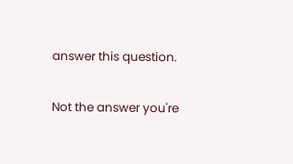answer this question.

Not the answer you're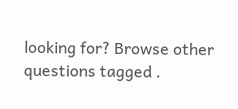looking for? Browse other questions tagged .